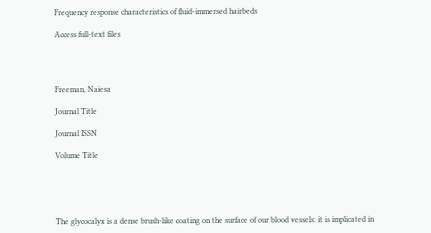Frequency response characteristics of fluid-immersed hairbeds

Access full-text files




Freeman, Naiesa

Journal Title

Journal ISSN

Volume Title





The glycocalyx is a dense brush-like coating on the surface of our blood vessels: it is implicated in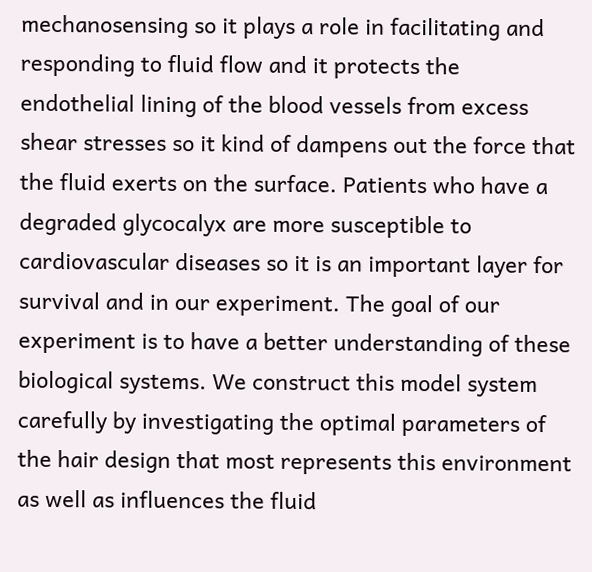mechanosensing so it plays a role in facilitating and responding to fluid flow and it protects the endothelial lining of the blood vessels from excess shear stresses so it kind of dampens out the force that the fluid exerts on the surface. Patients who have a degraded glycocalyx are more susceptible to cardiovascular diseases so it is an important layer for survival and in our experiment. The goal of our experiment is to have a better understanding of these biological systems. We construct this model system carefully by investigating the optimal parameters of the hair design that most represents this environment as well as influences the fluid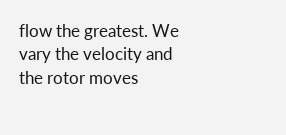flow the greatest. We vary the velocity and the rotor moves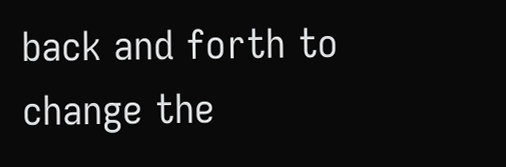back and forth to change the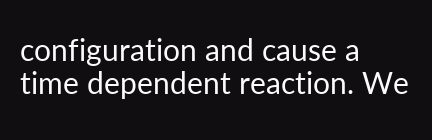configuration and cause a time dependent reaction. We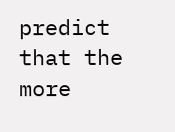predict that the more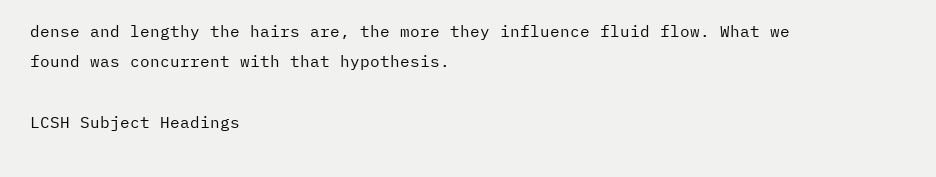dense and lengthy the hairs are, the more they influence fluid flow. What we found was concurrent with that hypothesis.

LCSH Subject Headings